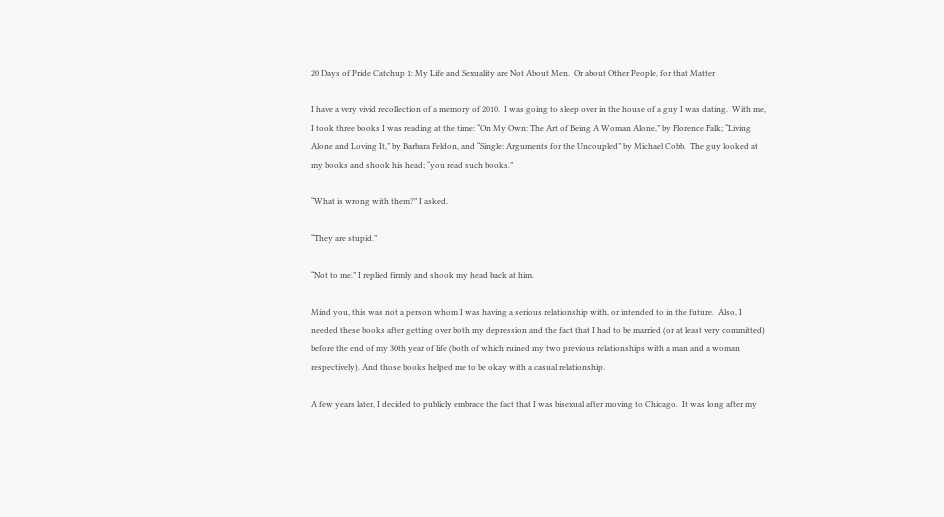20 Days of Pride Catchup 1: My Life and Sexuality are Not About Men.  Or about Other People, for that Matter

I have a very vivid recollection of a memory of 2010.  I was going to sleep over in the house of a guy I was dating.  With me, I took three books I was reading at the time: “On My Own: The Art of Being A Woman Alone,” by Florence Falk; “Living Alone and Loving It,” by Barbara Feldon, and “Single: Arguments for the Uncoupled” by Michael Cobb.  The guy looked at my books and shook his head; “you read such books.”

“What is wrong with them?” I asked.

“They are stupid.”

“Not to me.” I replied firmly and shook my head back at him.

Mind you, this was not a person whom I was having a serious relationship with, or intended to in the future.  Also, I needed these books after getting over both my depression and the fact that I had to be married (or at least very committed) before the end of my 30th year of life (both of which ruined my two previous relationships with a man and a woman respectively). And those books helped me to be okay with a casual relationship.

A few years later, I decided to publicly embrace the fact that I was bisexual after moving to Chicago.  It was long after my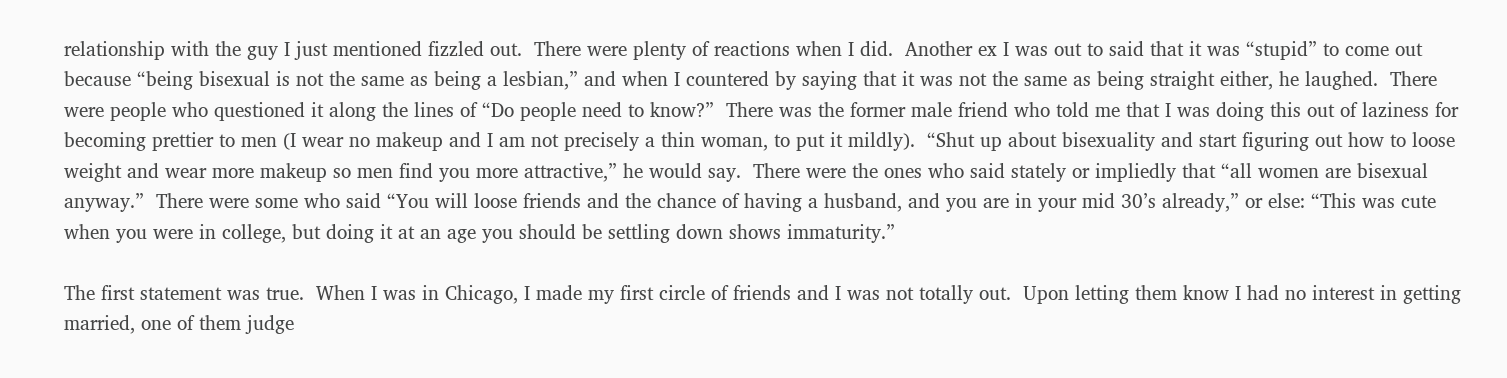relationship with the guy I just mentioned fizzled out.  There were plenty of reactions when I did.  Another ex I was out to said that it was “stupid” to come out because “being bisexual is not the same as being a lesbian,” and when I countered by saying that it was not the same as being straight either, he laughed.  There were people who questioned it along the lines of “Do people need to know?”  There was the former male friend who told me that I was doing this out of laziness for becoming prettier to men (I wear no makeup and I am not precisely a thin woman, to put it mildly).  “Shut up about bisexuality and start figuring out how to loose weight and wear more makeup so men find you more attractive,” he would say.  There were the ones who said stately or impliedly that “all women are bisexual anyway.”  There were some who said “You will loose friends and the chance of having a husband, and you are in your mid 30’s already,” or else: “This was cute when you were in college, but doing it at an age you should be settling down shows immaturity.”

The first statement was true.  When I was in Chicago, I made my first circle of friends and I was not totally out.  Upon letting them know I had no interest in getting married, one of them judge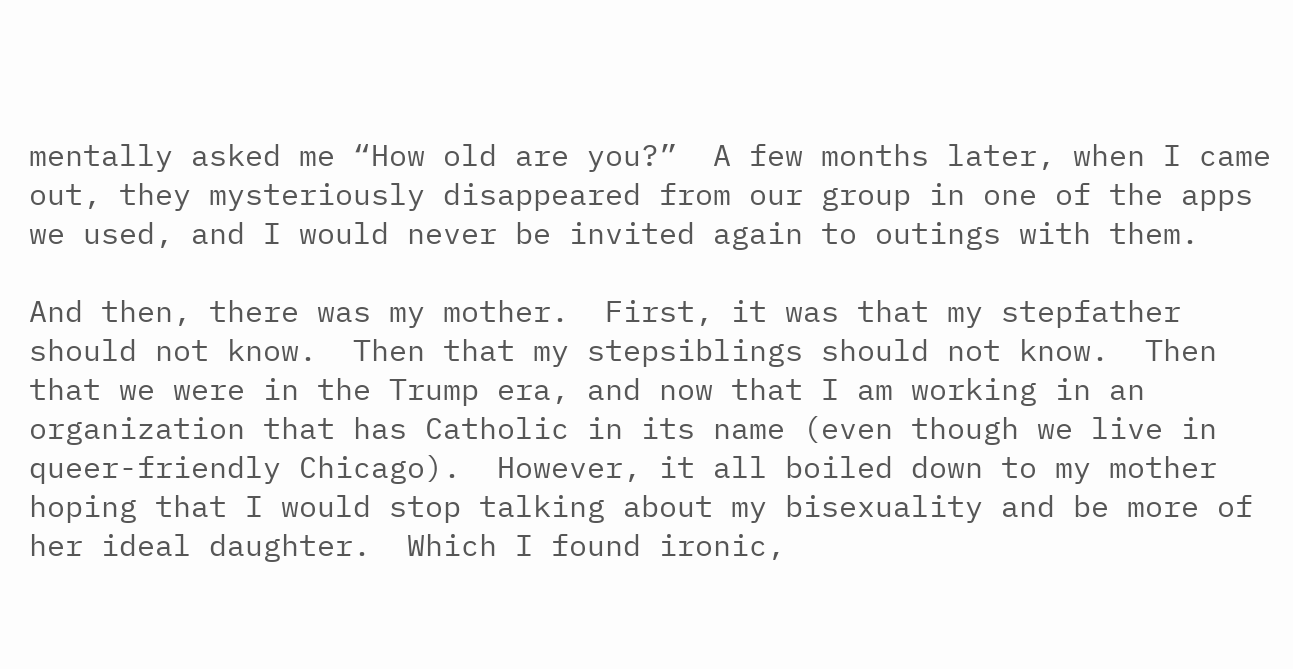mentally asked me “How old are you?”  A few months later, when I came out, they mysteriously disappeared from our group in one of the apps we used, and I would never be invited again to outings with them.

And then, there was my mother.  First, it was that my stepfather should not know.  Then that my stepsiblings should not know.  Then that we were in the Trump era, and now that I am working in an organization that has Catholic in its name (even though we live in queer-friendly Chicago).  However, it all boiled down to my mother hoping that I would stop talking about my bisexuality and be more of her ideal daughter.  Which I found ironic,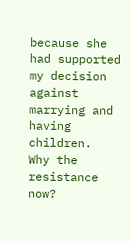because she had supported my decision against marrying and having children.  Why the resistance now?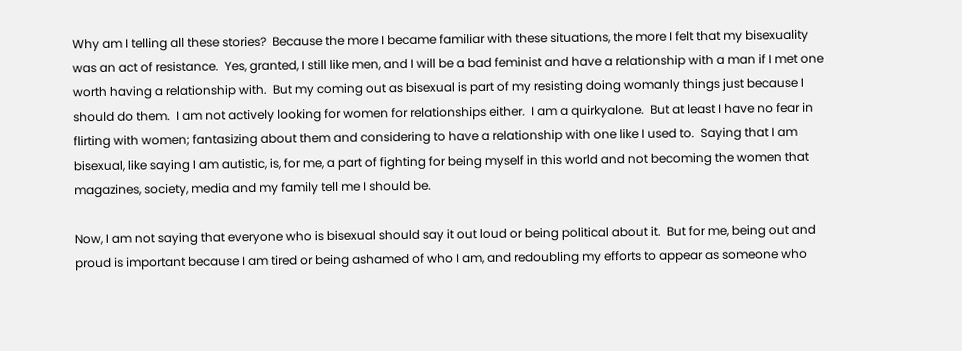Why am I telling all these stories?  Because the more I became familiar with these situations, the more I felt that my bisexuality was an act of resistance.  Yes, granted, I still like men, and I will be a bad feminist and have a relationship with a man if I met one worth having a relationship with.  But my coming out as bisexual is part of my resisting doing womanly things just because I should do them.  I am not actively looking for women for relationships either.  I am a quirkyalone.  But at least I have no fear in flirting with women; fantasizing about them and considering to have a relationship with one like I used to.  Saying that I am bisexual, like saying I am autistic, is, for me, a part of fighting for being myself in this world and not becoming the women that magazines, society, media and my family tell me I should be.

Now, I am not saying that everyone who is bisexual should say it out loud or being political about it.  But for me, being out and proud is important because I am tired or being ashamed of who I am, and redoubling my efforts to appear as someone who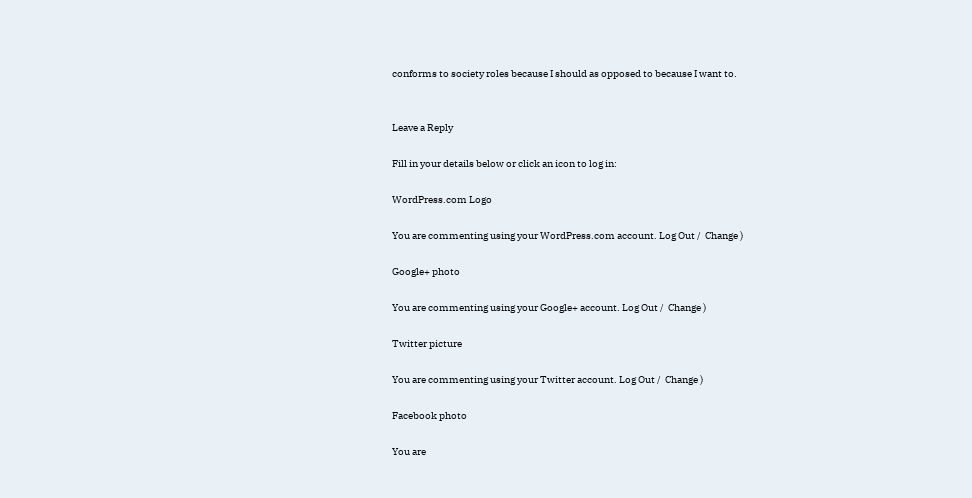conforms to society roles because I should as opposed to because I want to.


Leave a Reply

Fill in your details below or click an icon to log in:

WordPress.com Logo

You are commenting using your WordPress.com account. Log Out /  Change )

Google+ photo

You are commenting using your Google+ account. Log Out /  Change )

Twitter picture

You are commenting using your Twitter account. Log Out /  Change )

Facebook photo

You are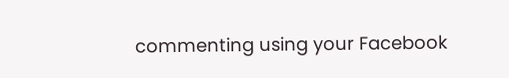commenting using your Facebook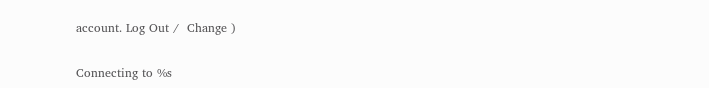account. Log Out /  Change )


Connecting to %s